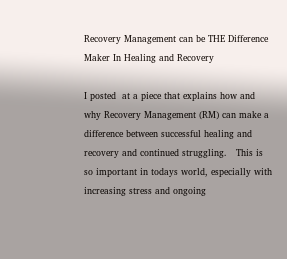Recovery Management can be THE Difference Maker In Healing and Recovery

I posted  at a piece that explains how and why Recovery Management (RM) can make a difference between successful healing and recovery and continued struggling.   This is so important in todays world, especially with increasing stress and ongoing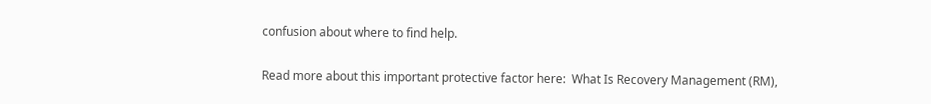confusion about where to find help.

Read more about this important protective factor here:  What Is Recovery Management (RM),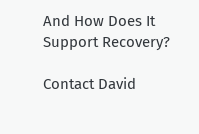And How Does It Support Recovery?

Contact David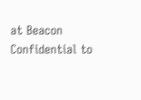at Beacon Confidential to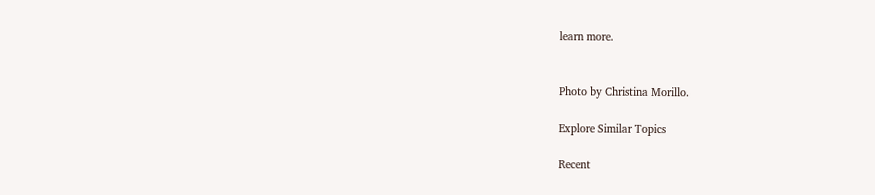learn more.


Photo by Christina Morillo.

Explore Similar Topics

Recent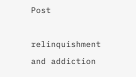Post

relinquishment and addiction